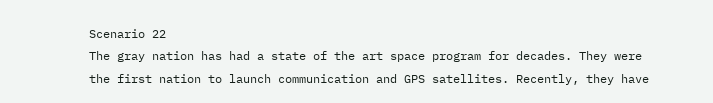Scenario 22
The gray nation has had a state of the art space program for decades. They were the first nation to launch communication and GPS satellites. Recently, they have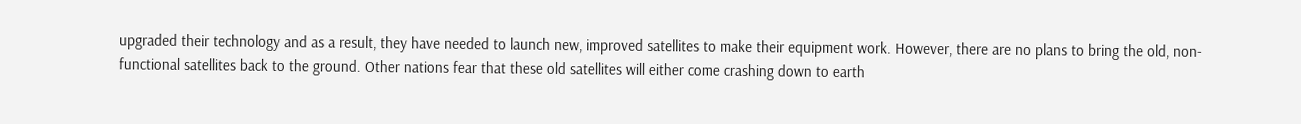upgraded their technology and as a result, they have needed to launch new, improved satellites to make their equipment work. However, there are no plans to bring the old, non-functional satellites back to the ground. Other nations fear that these old satellites will either come crashing down to earth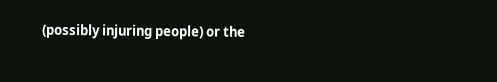(possibly injuring people) or the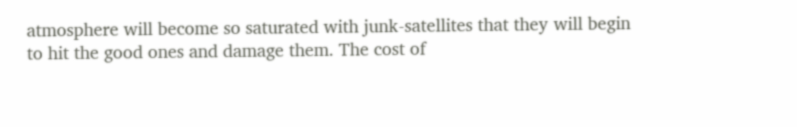atmosphere will become so saturated with junk-satellites that they will begin to hit the good ones and damage them. The cost of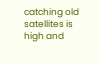catching old satellites is high and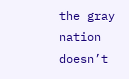the gray nation doesn’t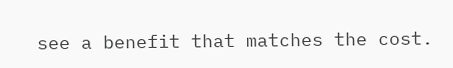see a benefit that matches the cost.